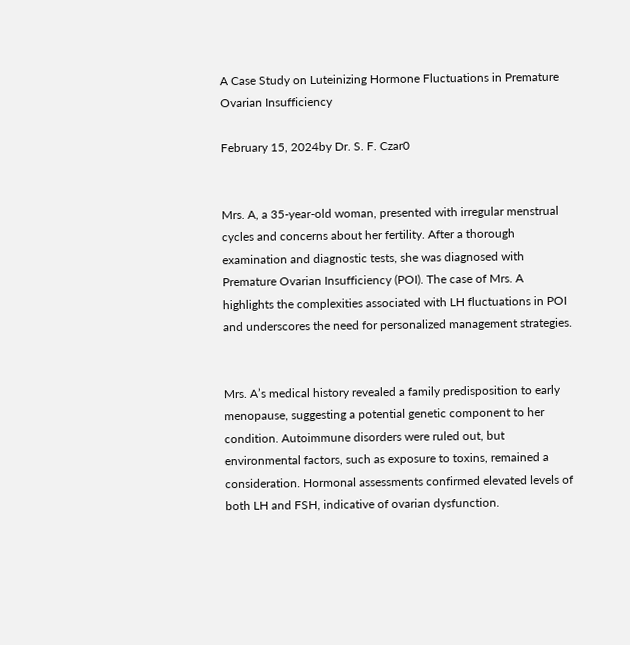A Case Study on Luteinizing Hormone Fluctuations in Premature Ovarian Insufficiency

February 15, 2024by Dr. S. F. Czar0


Mrs. A, a 35-year-old woman, presented with irregular menstrual cycles and concerns about her fertility. After a thorough examination and diagnostic tests, she was diagnosed with Premature Ovarian Insufficiency (POI). The case of Mrs. A highlights the complexities associated with LH fluctuations in POI and underscores the need for personalized management strategies.


Mrs. A’s medical history revealed a family predisposition to early menopause, suggesting a potential genetic component to her condition. Autoimmune disorders were ruled out, but environmental factors, such as exposure to toxins, remained a consideration. Hormonal assessments confirmed elevated levels of both LH and FSH, indicative of ovarian dysfunction.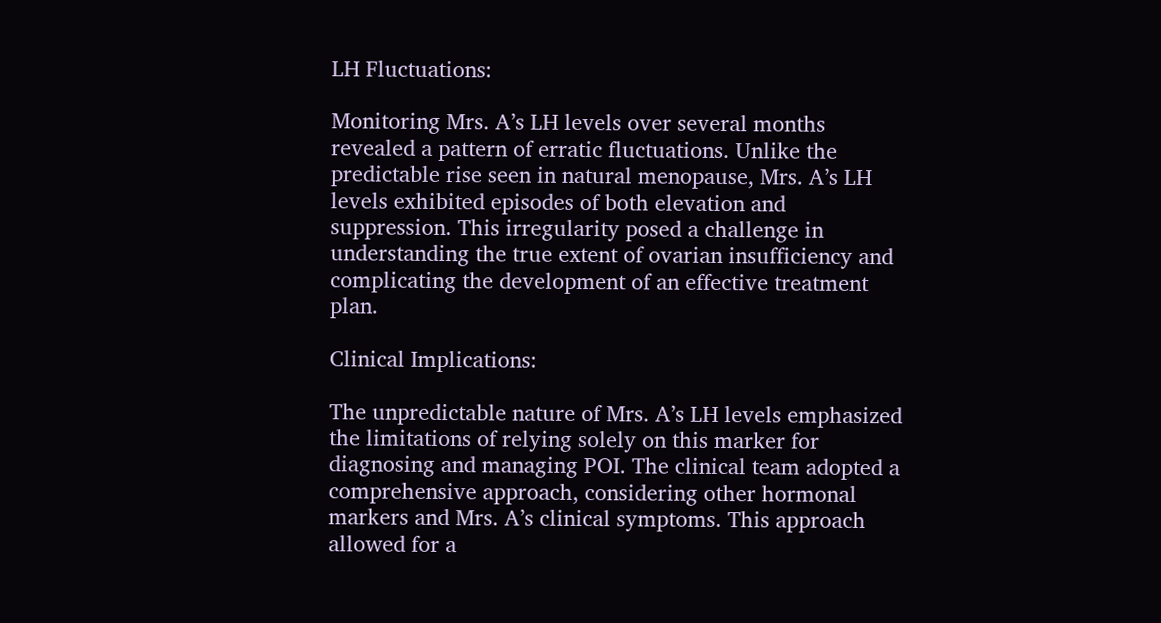LH Fluctuations:

Monitoring Mrs. A’s LH levels over several months revealed a pattern of erratic fluctuations. Unlike the predictable rise seen in natural menopause, Mrs. A’s LH levels exhibited episodes of both elevation and suppression. This irregularity posed a challenge in understanding the true extent of ovarian insufficiency and complicating the development of an effective treatment plan.

Clinical Implications:

The unpredictable nature of Mrs. A’s LH levels emphasized the limitations of relying solely on this marker for diagnosing and managing POI. The clinical team adopted a comprehensive approach, considering other hormonal markers and Mrs. A’s clinical symptoms. This approach allowed for a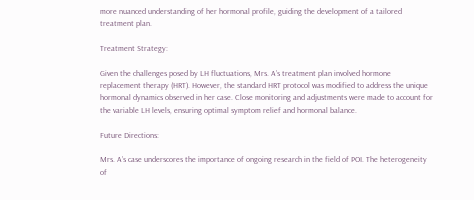more nuanced understanding of her hormonal profile, guiding the development of a tailored treatment plan.

Treatment Strategy:

Given the challenges posed by LH fluctuations, Mrs. A’s treatment plan involved hormone replacement therapy (HRT). However, the standard HRT protocol was modified to address the unique hormonal dynamics observed in her case. Close monitoring and adjustments were made to account for the variable LH levels, ensuring optimal symptom relief and hormonal balance.

Future Directions:

Mrs. A’s case underscores the importance of ongoing research in the field of POI. The heterogeneity of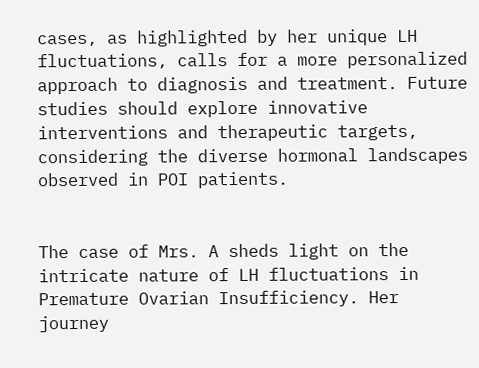cases, as highlighted by her unique LH fluctuations, calls for a more personalized approach to diagnosis and treatment. Future studies should explore innovative interventions and therapeutic targets, considering the diverse hormonal landscapes observed in POI patients.


The case of Mrs. A sheds light on the intricate nature of LH fluctuations in Premature Ovarian Insufficiency. Her journey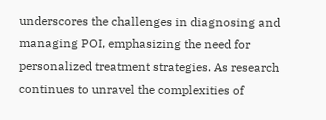underscores the challenges in diagnosing and managing POI, emphasizing the need for personalized treatment strategies. As research continues to unravel the complexities of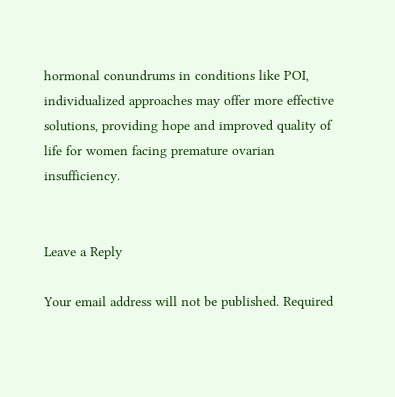hormonal conundrums in conditions like POI, individualized approaches may offer more effective solutions, providing hope and improved quality of life for women facing premature ovarian insufficiency.


Leave a Reply

Your email address will not be published. Required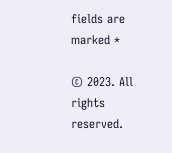fields are marked *

© 2023. All rights reserved.